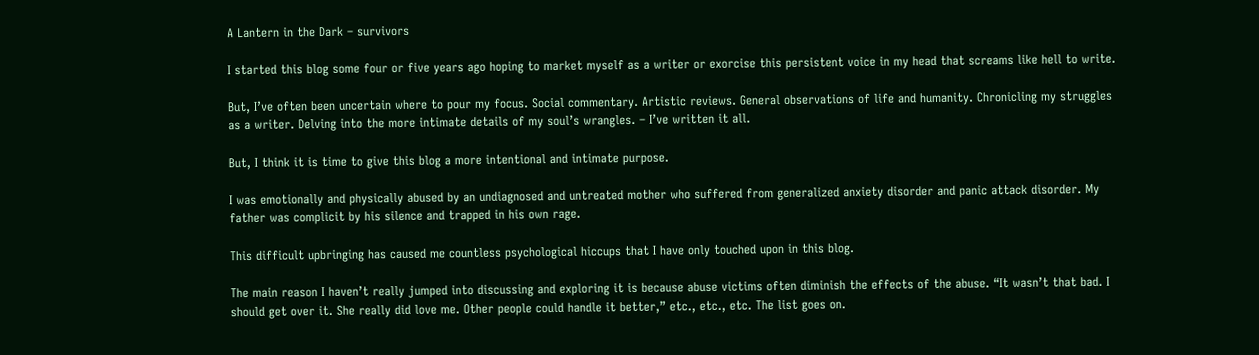A Lantern in the Dark – survivors

I started this blog some four or five years ago hoping to market myself as a writer or exorcise this persistent voice in my head that screams like hell to write.

But, I’ve often been uncertain where to pour my focus. Social commentary. Artistic reviews. General observations of life and humanity. Chronicling my struggles as a writer. Delving into the more intimate details of my soul’s wrangles. – I’ve written it all.

But, I think it is time to give this blog a more intentional and intimate purpose.

I was emotionally and physically abused by an undiagnosed and untreated mother who suffered from generalized anxiety disorder and panic attack disorder. My father was complicit by his silence and trapped in his own rage.

This difficult upbringing has caused me countless psychological hiccups that I have only touched upon in this blog.

The main reason I haven’t really jumped into discussing and exploring it is because abuse victims often diminish the effects of the abuse. “It wasn’t that bad. I should get over it. She really did love me. Other people could handle it better,” etc., etc., etc. The list goes on.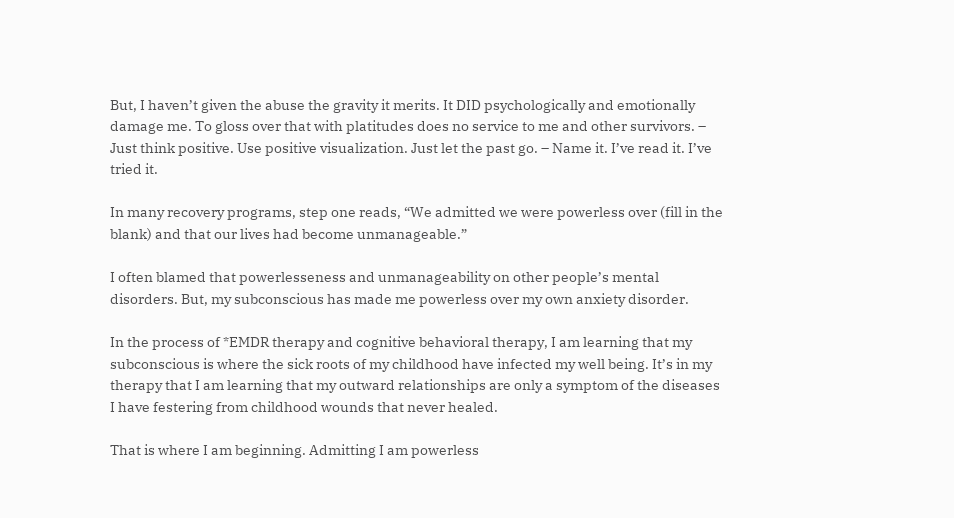But, I haven’t given the abuse the gravity it merits. It DID psychologically and emotionally damage me. To gloss over that with platitudes does no service to me and other survivors. – Just think positive. Use positive visualization. Just let the past go. – Name it. I’ve read it. I’ve tried it.

In many recovery programs, step one reads, “We admitted we were powerless over (fill in the blank) and that our lives had become unmanageable.”

I often blamed that powerlesseness and unmanageability on other people’s mental disorders. But, my subconscious has made me powerless over my own anxiety disorder.

In the process of *EMDR therapy and cognitive behavioral therapy, I am learning that my subconscious is where the sick roots of my childhood have infected my well being. It’s in my therapy that I am learning that my outward relationships are only a symptom of the diseases I have festering from childhood wounds that never healed.

That is where I am beginning. Admitting I am powerless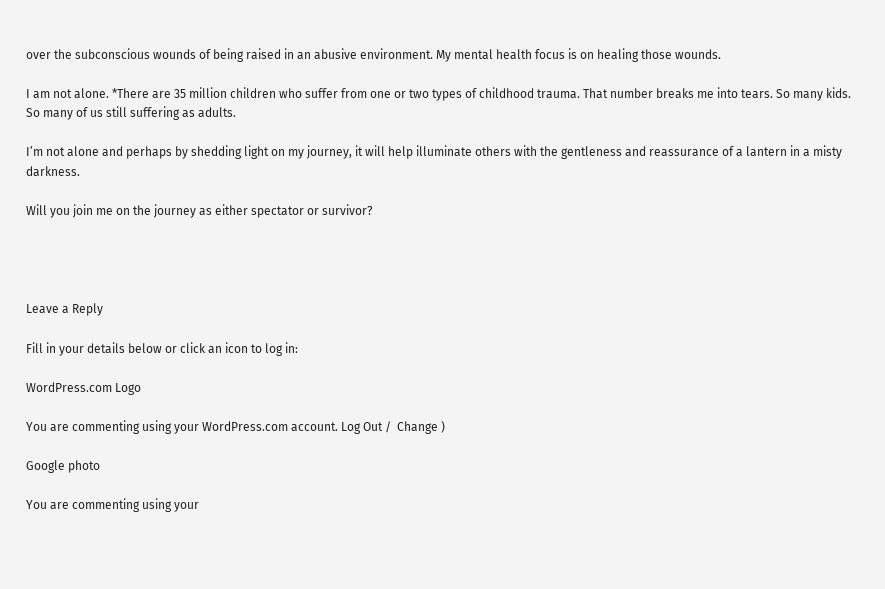over the subconscious wounds of being raised in an abusive environment. My mental health focus is on healing those wounds.

I am not alone. *There are 35 million children who suffer from one or two types of childhood trauma. That number breaks me into tears. So many kids. So many of us still suffering as adults.

I’m not alone and perhaps by shedding light on my journey, it will help illuminate others with the gentleness and reassurance of a lantern in a misty darkness.

Will you join me on the journey as either spectator or survivor?




Leave a Reply

Fill in your details below or click an icon to log in:

WordPress.com Logo

You are commenting using your WordPress.com account. Log Out /  Change )

Google photo

You are commenting using your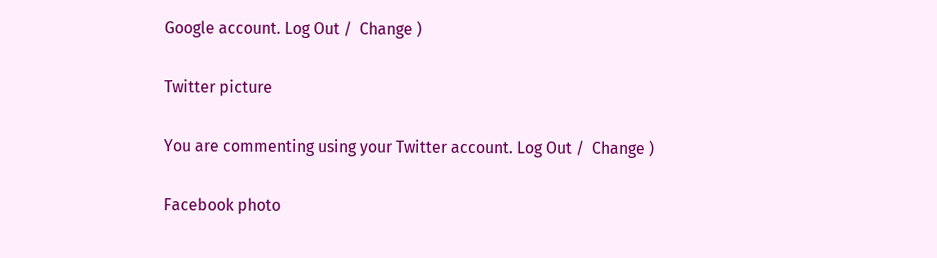Google account. Log Out /  Change )

Twitter picture

You are commenting using your Twitter account. Log Out /  Change )

Facebook photo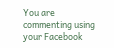You are commenting using your Facebook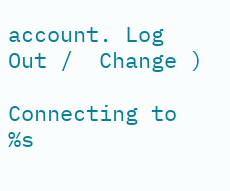account. Log Out /  Change )

Connecting to %s